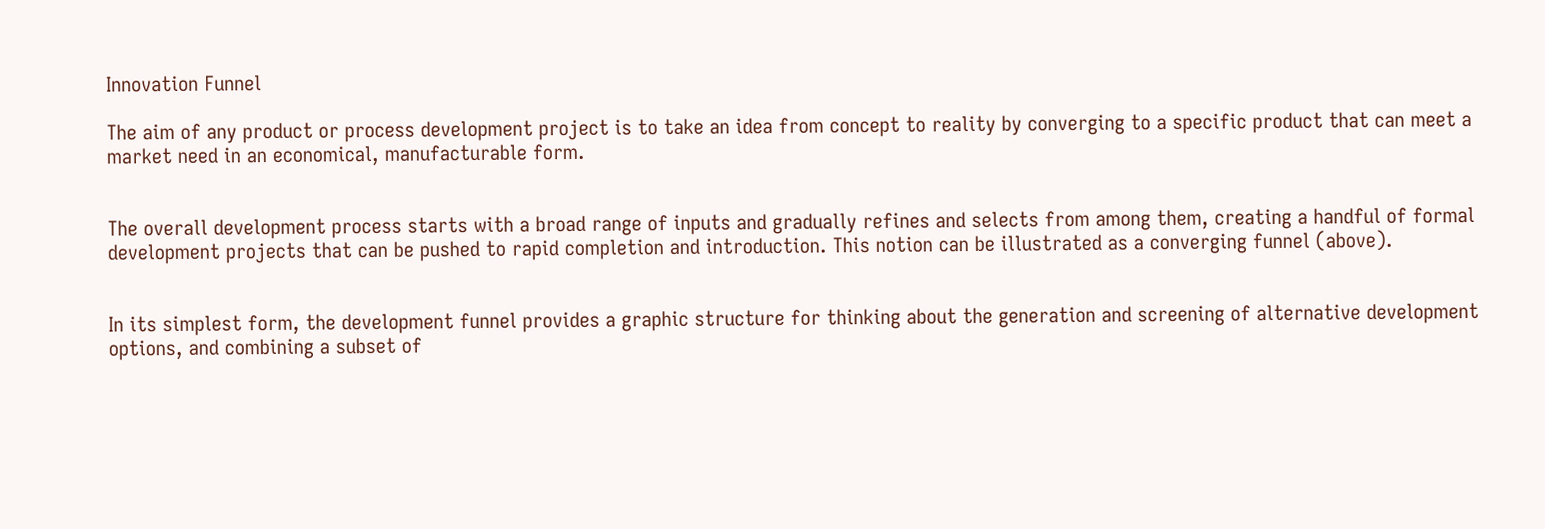Innovation Funnel

The aim of any product or process development project is to take an idea from concept to reality by converging to a specific product that can meet a market need in an economical, manufacturable form.


The overall development process starts with a broad range of inputs and gradually refines and selects from among them, creating a handful of formal development projects that can be pushed to rapid completion and introduction. This notion can be illustrated as a converging funnel (above).


In its simplest form, the development funnel provides a graphic structure for thinking about the generation and screening of alternative development options, and combining a subset of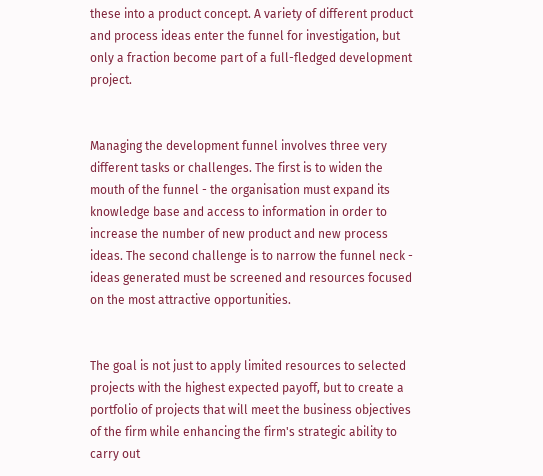these into a product concept. A variety of different product and process ideas enter the funnel for investigation, but only a fraction become part of a full-fledged development project.


Managing the development funnel involves three very different tasks or challenges. The first is to widen the mouth of the funnel - the organisation must expand its knowledge base and access to information in order to increase the number of new product and new process ideas. The second challenge is to narrow the funnel neck - ideas generated must be screened and resources focused on the most attractive opportunities.


The goal is not just to apply limited resources to selected projects with the highest expected payoff, but to create a portfolio of projects that will meet the business objectives of the firm while enhancing the firm's strategic ability to carry out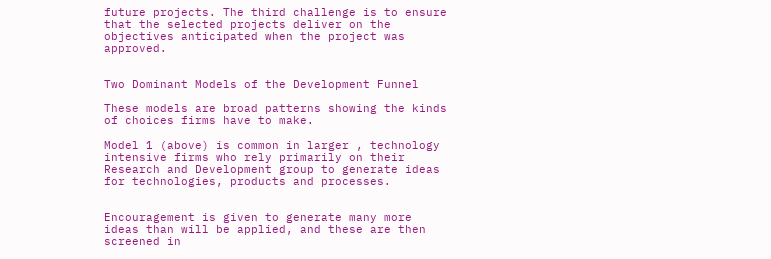future projects. The third challenge is to ensure that the selected projects deliver on the objectives anticipated when the project was approved.


Two Dominant Models of the Development Funnel

These models are broad patterns showing the kinds of choices firms have to make.

Model 1 (above) is common in larger , technology intensive firms who rely primarily on their Research and Development group to generate ideas for technologies, products and processes.


Encouragement is given to generate many more ideas than will be applied, and these are then screened in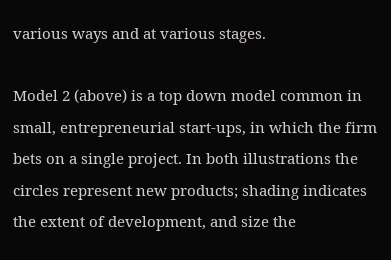various ways and at various stages.

Model 2 (above) is a top down model common in small, entrepreneurial start-ups, in which the firm bets on a single project. In both illustrations the circles represent new products; shading indicates the extent of development, and size the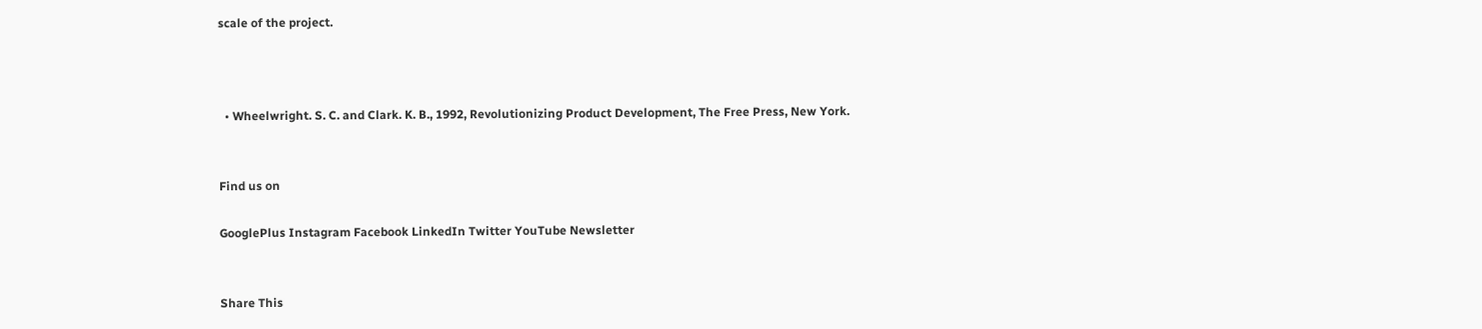scale of the project.



  • Wheelwright. S. C. and Clark. K. B., 1992, Revolutionizing Product Development, The Free Press, New York.


Find us on

GooglePlus Instagram Facebook LinkedIn Twitter YouTube Newsletter


Share This